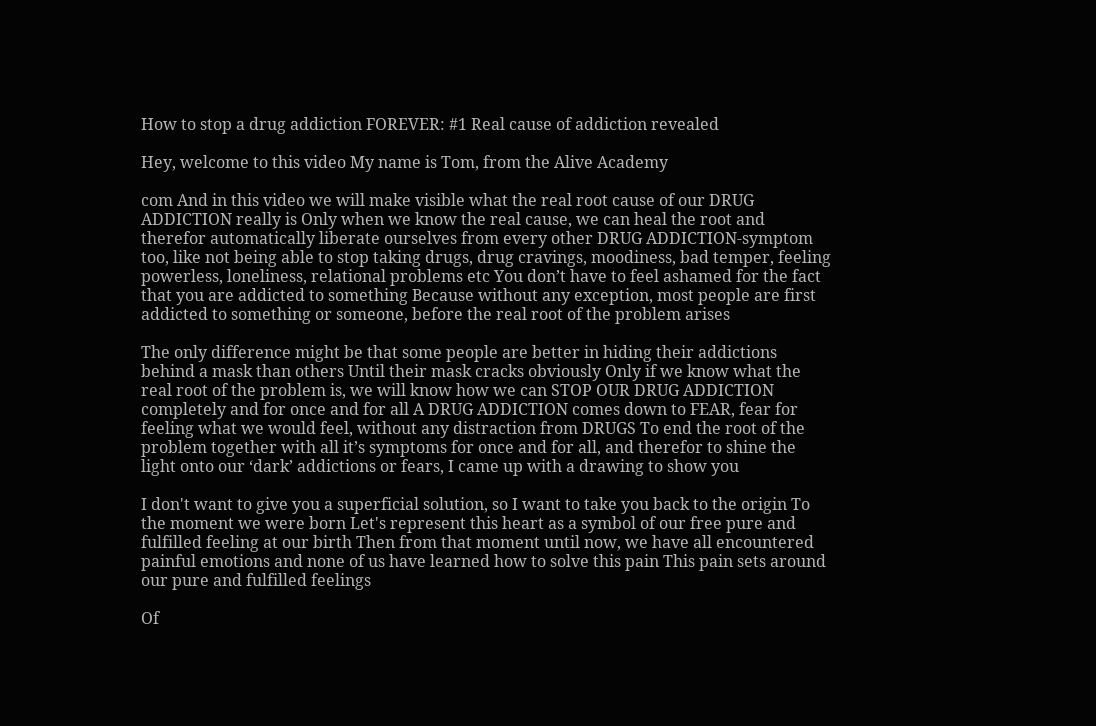How to stop a drug addiction FOREVER: #1 Real cause of addiction revealed

Hey, welcome to this video My name is Tom, from the Alive Academy

com And in this video we will make visible what the real root cause of our DRUG ADDICTION really is Only when we know the real cause, we can heal the root and therefor automatically liberate ourselves from every other DRUG ADDICTION-symptom too, like not being able to stop taking drugs, drug cravings, moodiness, bad temper, feeling powerless, loneliness, relational problems etc You don’t have to feel ashamed for the fact that you are addicted to something Because without any exception, most people are first addicted to something or someone, before the real root of the problem arises

The only difference might be that some people are better in hiding their addictions behind a mask than others Until their mask cracks obviously Only if we know what the real root of the problem is, we will know how we can STOP OUR DRUG ADDICTION completely and for once and for all A DRUG ADDICTION comes down to FEAR, fear for feeling what we would feel, without any distraction from DRUGS To end the root of the problem together with all it’s symptoms for once and for all, and therefor to shine the light onto our ‘dark’ addictions or fears, I came up with a drawing to show you

I don't want to give you a superficial solution, so I want to take you back to the origin To the moment we were born Let's represent this heart as a symbol of our free pure and fulfilled feeling at our birth Then from that moment until now, we have all encountered painful emotions and none of us have learned how to solve this pain This pain sets around our pure and fulfilled feelings

Of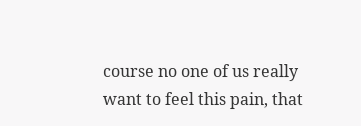course no one of us really want to feel this pain, that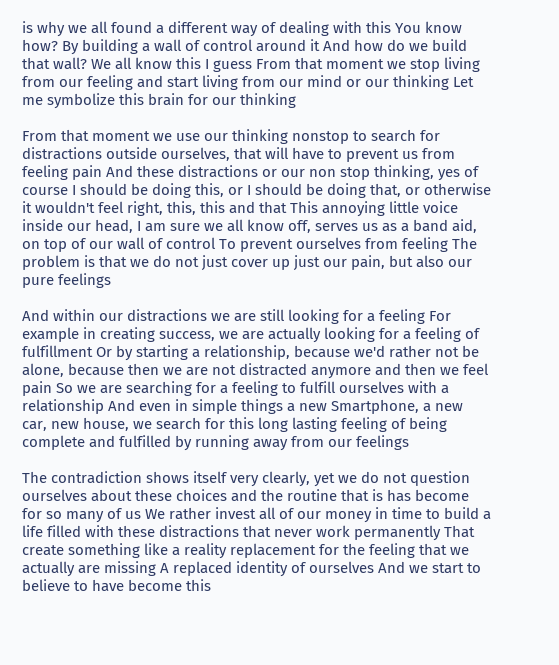is why we all found a different way of dealing with this You know how? By building a wall of control around it And how do we build that wall? We all know this I guess From that moment we stop living from our feeling and start living from our mind or our thinking Let me symbolize this brain for our thinking

From that moment we use our thinking nonstop to search for distractions outside ourselves, that will have to prevent us from feeling pain And these distractions or our non stop thinking, yes of course I should be doing this, or I should be doing that, or otherwise it wouldn't feel right, this, this and that This annoying little voice inside our head, I am sure we all know off, serves us as a band aid, on top of our wall of control To prevent ourselves from feeling The problem is that we do not just cover up just our pain, but also our pure feelings

And within our distractions we are still looking for a feeling For example in creating success, we are actually looking for a feeling of fulfillment Or by starting a relationship, because we'd rather not be alone, because then we are not distracted anymore and then we feel pain So we are searching for a feeling to fulfill ourselves with a relationship And even in simple things a new Smartphone, a new car, new house, we search for this long lasting feeling of being complete and fulfilled by running away from our feelings

The contradiction shows itself very clearly, yet we do not question ourselves about these choices and the routine that is has become for so many of us We rather invest all of our money in time to build a life filled with these distractions that never work permanently That create something like a reality replacement for the feeling that we actually are missing A replaced identity of ourselves And we start to believe to have become this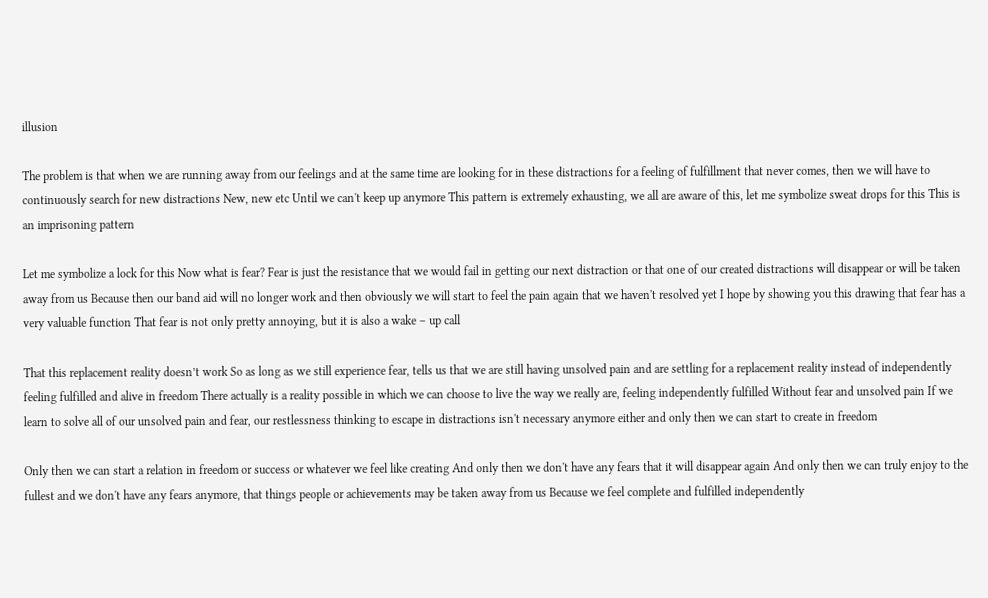illusion

The problem is that when we are running away from our feelings and at the same time are looking for in these distractions for a feeling of fulfillment that never comes, then we will have to continuously search for new distractions New, new etc Until we can't keep up anymore This pattern is extremely exhausting, we all are aware of this, let me symbolize sweat drops for this This is an imprisoning pattern

Let me symbolize a lock for this Now what is fear? Fear is just the resistance that we would fail in getting our next distraction or that one of our created distractions will disappear or will be taken away from us Because then our band aid will no longer work and then obviously we will start to feel the pain again that we haven't resolved yet I hope by showing you this drawing that fear has a very valuable function That fear is not only pretty annoying, but it is also a wake – up call

That this replacement reality doesn’t work So as long as we still experience fear, tells us that we are still having unsolved pain and are settling for a replacement reality instead of independently feeling fulfilled and alive in freedom There actually is a reality possible in which we can choose to live the way we really are, feeling independently fulfilled Without fear and unsolved pain If we learn to solve all of our unsolved pain and fear, our restlessness thinking to escape in distractions isn't necessary anymore either and only then we can start to create in freedom

Only then we can start a relation in freedom or success or whatever we feel like creating And only then we don't have any fears that it will disappear again And only then we can truly enjoy to the fullest and we don't have any fears anymore, that things people or achievements may be taken away from us Because we feel complete and fulfilled independently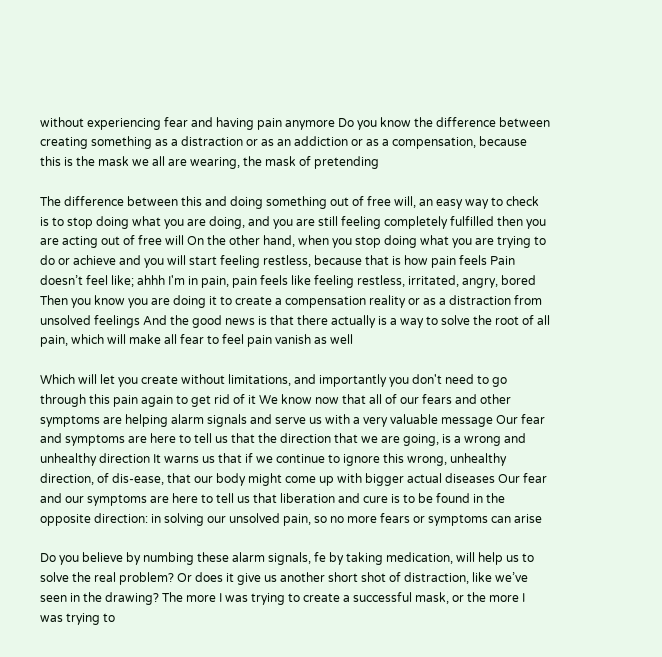without experiencing fear and having pain anymore Do you know the difference between creating something as a distraction or as an addiction or as a compensation, because this is the mask we all are wearing, the mask of pretending

The difference between this and doing something out of free will, an easy way to check is to stop doing what you are doing, and you are still feeling completely fulfilled then you are acting out of free will On the other hand, when you stop doing what you are trying to do or achieve and you will start feeling restless, because that is how pain feels Pain doesn’t feel like; ahhh I'm in pain, pain feels like feeling restless, irritated, angry, bored Then you know you are doing it to create a compensation reality or as a distraction from unsolved feelings And the good news is that there actually is a way to solve the root of all pain, which will make all fear to feel pain vanish as well

Which will let you create without limitations, and importantly you don't need to go through this pain again to get rid of it We know now that all of our fears and other symptoms are helping alarm signals and serve us with a very valuable message Our fear and symptoms are here to tell us that the direction that we are going, is a wrong and unhealthy direction It warns us that if we continue to ignore this wrong, unhealthy direction, of dis-ease, that our body might come up with bigger actual diseases Our fear and our symptoms are here to tell us that liberation and cure is to be found in the opposite direction: in solving our unsolved pain, so no more fears or symptoms can arise

Do you believe by numbing these alarm signals, fe by taking medication, will help us to solve the real problem? Or does it give us another short shot of distraction, like we’ve seen in the drawing? The more I was trying to create a successful mask, or the more I was trying to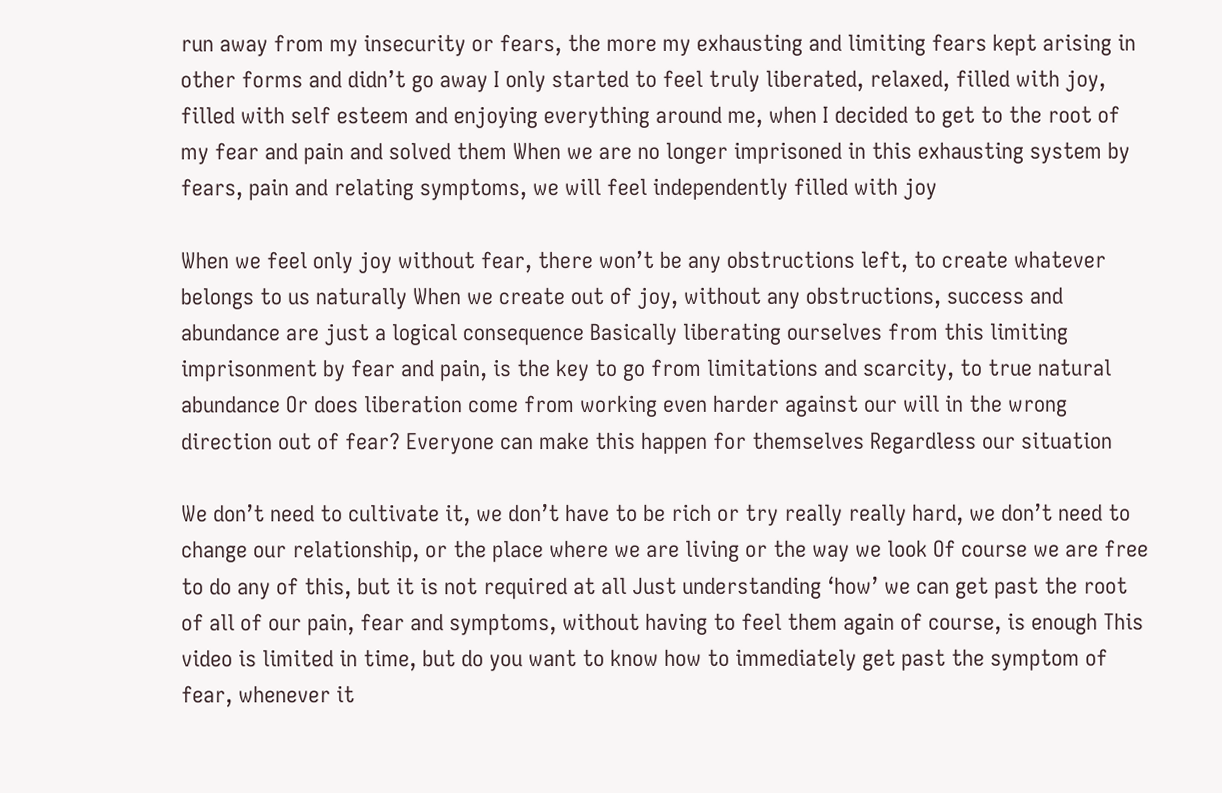run away from my insecurity or fears, the more my exhausting and limiting fears kept arising in other forms and didn’t go away I only started to feel truly liberated, relaxed, filled with joy, filled with self esteem and enjoying everything around me, when I decided to get to the root of my fear and pain and solved them When we are no longer imprisoned in this exhausting system by fears, pain and relating symptoms, we will feel independently filled with joy

When we feel only joy without fear, there won’t be any obstructions left, to create whatever belongs to us naturally When we create out of joy, without any obstructions, success and abundance are just a logical consequence Basically liberating ourselves from this limiting imprisonment by fear and pain, is the key to go from limitations and scarcity, to true natural abundance Or does liberation come from working even harder against our will in the wrong direction out of fear? Everyone can make this happen for themselves Regardless our situation

We don’t need to cultivate it, we don’t have to be rich or try really really hard, we don’t need to change our relationship, or the place where we are living or the way we look Of course we are free to do any of this, but it is not required at all Just understanding ‘how’ we can get past the root of all of our pain, fear and symptoms, without having to feel them again of course, is enough This video is limited in time, but do you want to know how to immediately get past the symptom of fear, whenever it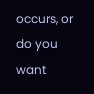occurs, or do you want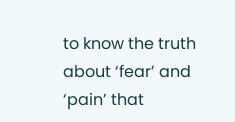to know the truth about ‘fear’ and ‘pain’ that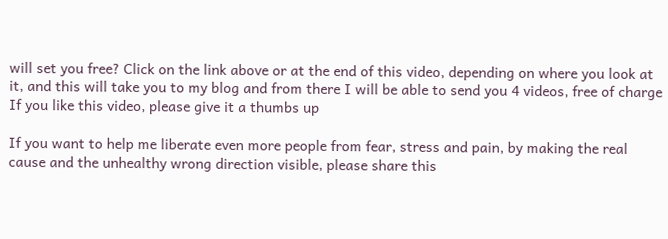will set you free? Click on the link above or at the end of this video, depending on where you look at it, and this will take you to my blog and from there I will be able to send you 4 videos, free of charge If you like this video, please give it a thumbs up

If you want to help me liberate even more people from fear, stress and pain, by making the real cause and the unhealthy wrong direction visible, please share this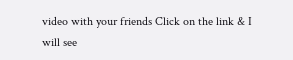video with your friends Click on the link & I will see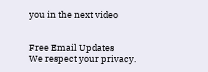you in the next video


Free Email Updates
We respect your privacy.